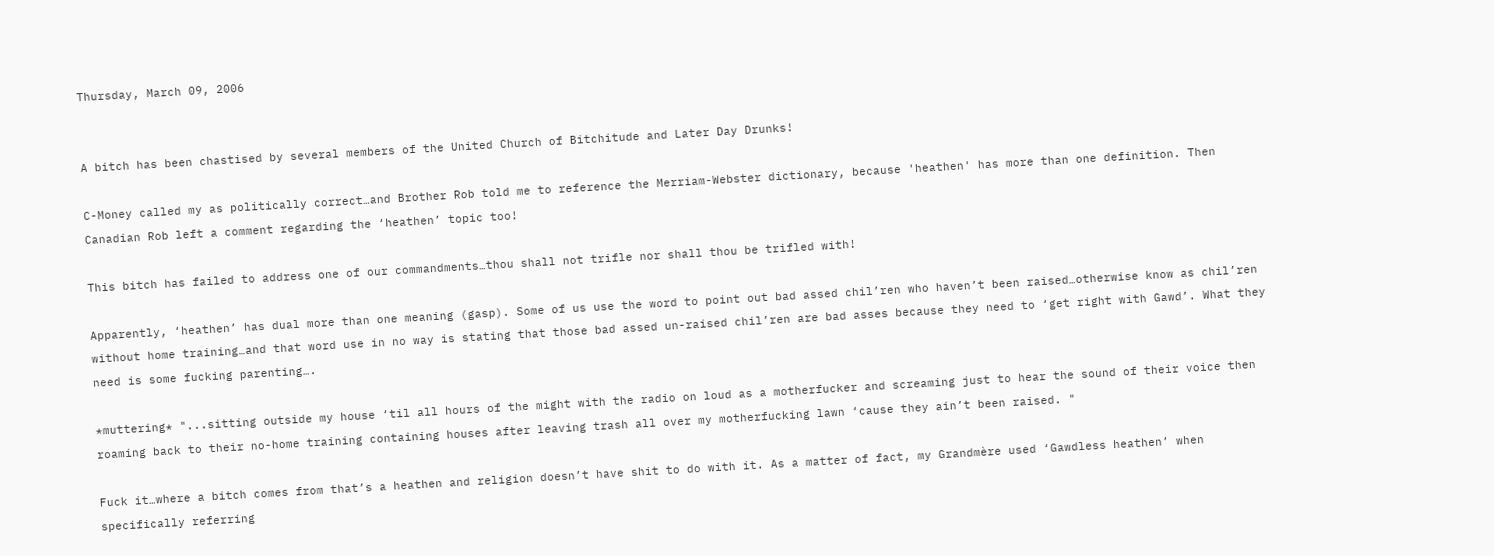Thursday, March 09, 2006


A bitch has been chastised by several members of the United Church of Bitchitude and Later Day Drunks!

C-Money called my as politically correct…and Brother Rob told me to reference the Merriam-Webster dictionary, because 'heathen' has more than one definition. Then Canadian Rob left a comment regarding the ‘heathen’ topic too!

This bitch has failed to address one of our commandments…thou shall not trifle nor shall thou be trifled with!

Apparently, ‘heathen’ has dual more than one meaning (gasp). Some of us use the word to point out bad assed chil’ren who haven’t been raised…otherwise know as chil’ren without home training…and that word use in no way is stating that those bad assed un-raised chil’ren are bad asses because they need to ‘get right with Gawd’. What they need is some fucking parenting….

*muttering* "...sitting outside my house ‘til all hours of the might with the radio on loud as a motherfucker and screaming just to hear the sound of their voice then roaming back to their no-home training containing houses after leaving trash all over my motherfucking lawn ‘cause they ain’t been raised. "

Fuck it…where a bitch comes from that’s a heathen and religion doesn’t have shit to do with it. As a matter of fact, my Grandmère used ‘Gawdless heathen’ when specifically referring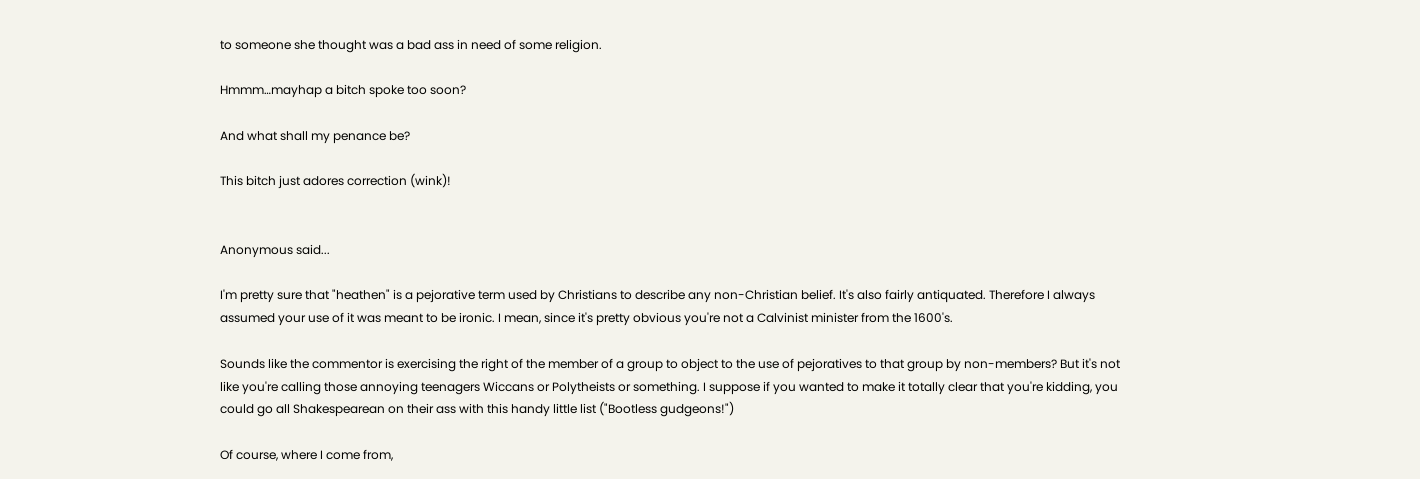to someone she thought was a bad ass in need of some religion.

Hmmm…mayhap a bitch spoke too soon?

And what shall my penance be?

This bitch just adores correction (wink)!


Anonymous said...

I'm pretty sure that "heathen" is a pejorative term used by Christians to describe any non-Christian belief. It's also fairly antiquated. Therefore I always assumed your use of it was meant to be ironic. I mean, since it's pretty obvious you're not a Calvinist minister from the 1600's.

Sounds like the commentor is exercising the right of the member of a group to object to the use of pejoratives to that group by non-members? But it's not like you're calling those annoying teenagers Wiccans or Polytheists or something. I suppose if you wanted to make it totally clear that you're kidding, you could go all Shakespearean on their ass with this handy little list ("Bootless gudgeons!")

Of course, where I come from,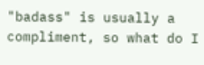"badass" is usually a compliment, so what do I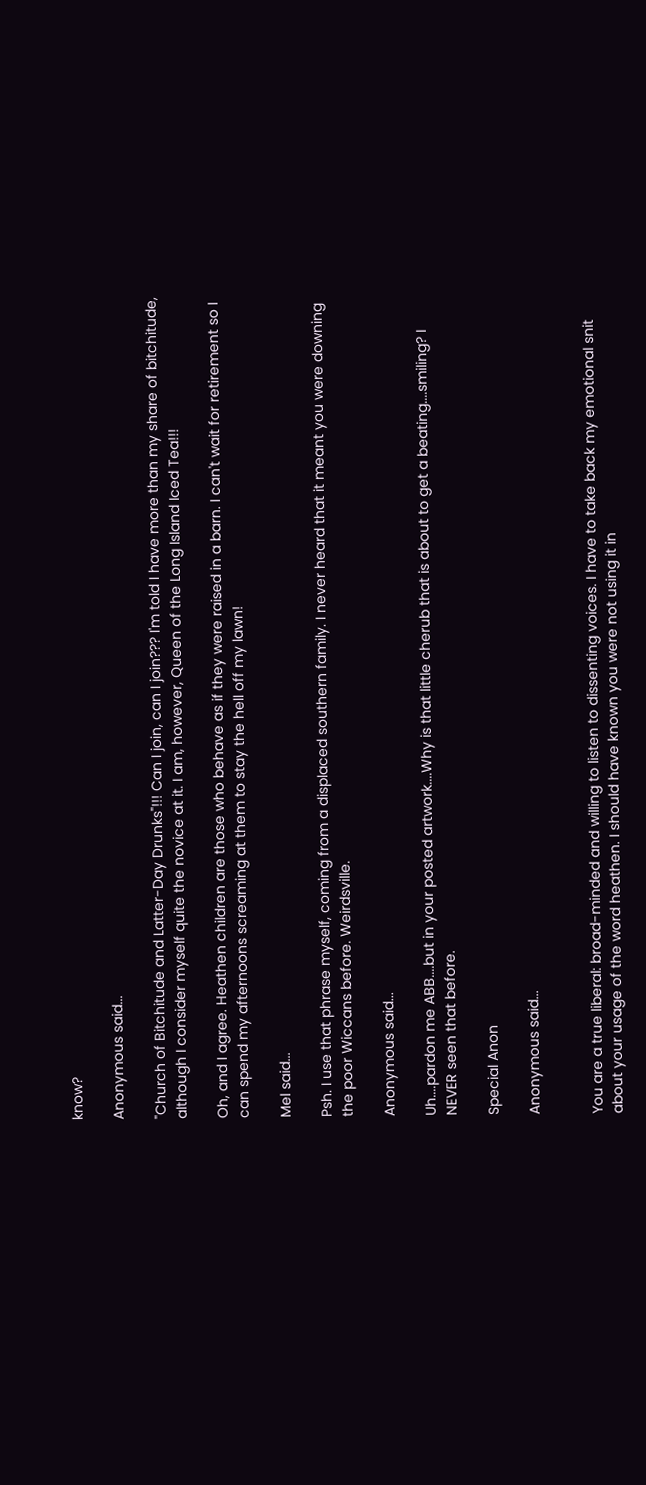know?

Anonymous said...

"Church of Bitchitude and Latter-Day Drunks"!!! Can I join, can I join??? I'm told I have more than my share of bitchitude, although I consider myself quite the novice at it. I am, however, Queen of the Long Island Iced Tea!!!

Oh, and I agree. Heathen children are those who behave as if they were raised in a barn. I can't wait for retirement so I can spend my afternoons screaming at them to stay the hell off my lawn!

Mel said...

Psh. I use that phrase myself, coming from a displaced southern family. I never heard that it meant you were downing the poor Wiccans before. Weirdsville.

Anonymous said...

Uh....pardon me ABB....but in your posted artwork....Why is that little cherub that is about to get a beating....smiling? I NEVER seen that before.

Special Anon

Anonymous said...


You are a true liberal: broad-minded and willing to listen to dissenting voices. I have to take back my emotional snit about your usage of the word heathen. I should have known you were not using it in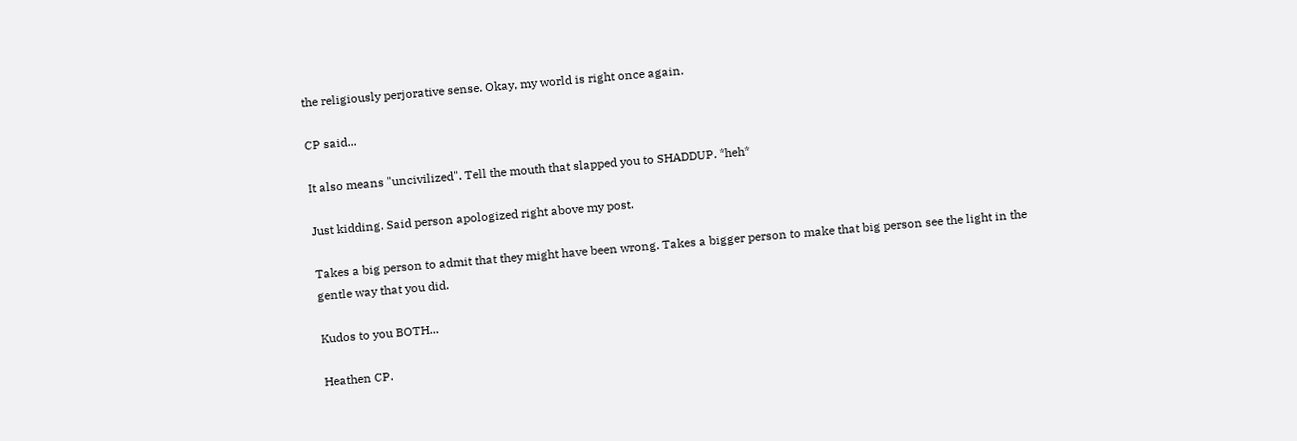the religiously perjorative sense. Okay, my world is right once again.

CP said...

It also means "uncivilized". Tell the mouth that slapped you to SHADDUP. *heh*

Just kidding. Said person apologized right above my post.

Takes a big person to admit that they might have been wrong. Takes a bigger person to make that big person see the light in the gentle way that you did.

Kudos to you BOTH...

Heathen CP.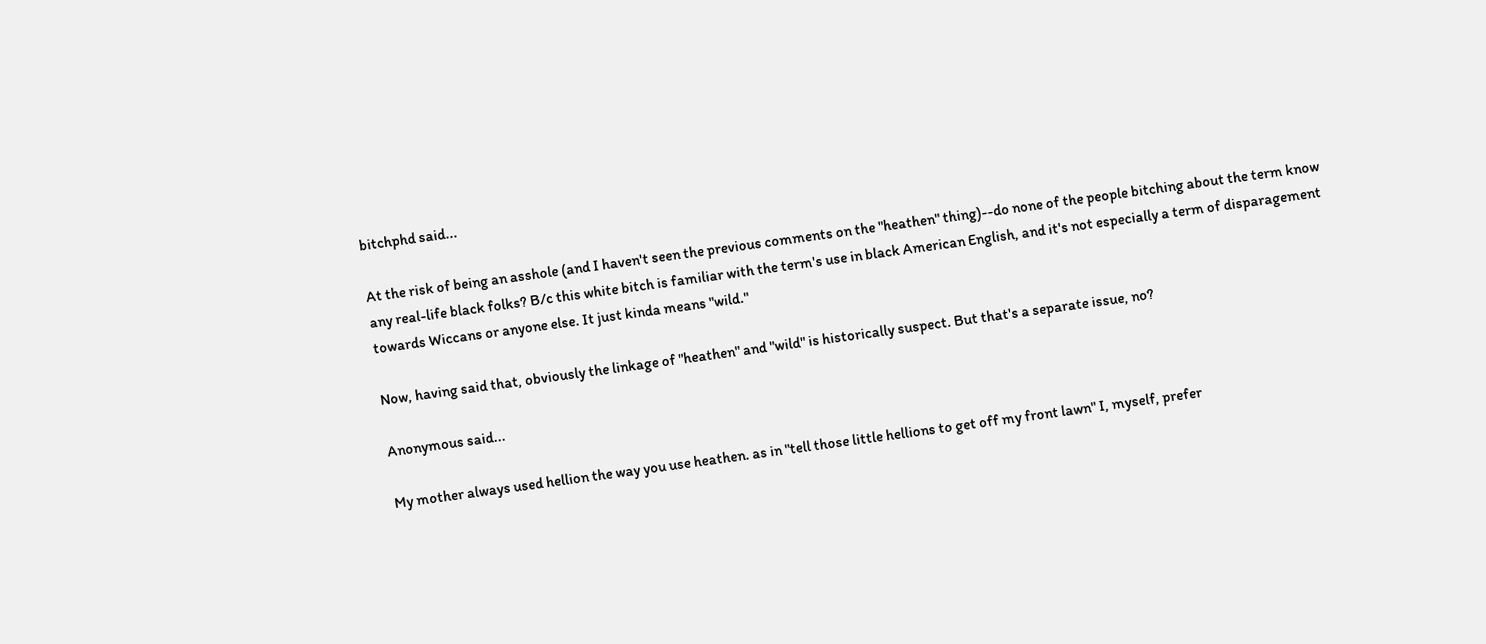bitchphd said...

At the risk of being an asshole (and I haven't seen the previous comments on the "heathen" thing)--do none of the people bitching about the term know any real-life black folks? B/c this white bitch is familiar with the term's use in black American English, and it's not especially a term of disparagement towards Wiccans or anyone else. It just kinda means "wild."

Now, having said that, obviously the linkage of "heathen" and "wild" is historically suspect. But that's a separate issue, no?

Anonymous said...

My mother always used hellion the way you use heathen. as in "tell those little hellions to get off my front lawn" I, myself, prefer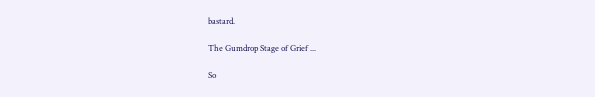bastard.

The Gumdrop Stage of Grief ...

So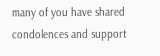many of you have shared condolences and support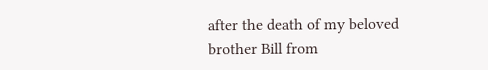after the death of my beloved brother Bill from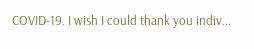COVID-19. I wish I could thank you indiv...